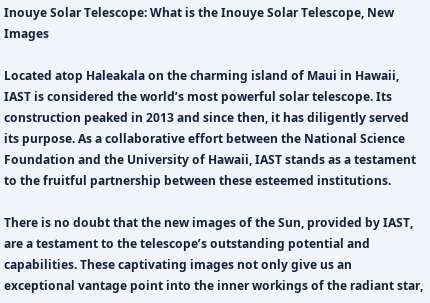Inouye Solar Telescope: What is the Inouye Solar Telescope, New Images

Located atop Haleakala on the charming island of Maui in Hawaii, IAST is considered the world’s most powerful solar telescope. Its construction peaked in 2013 and since then, it has diligently served its purpose. As a collaborative effort between the National Science Foundation and the University of Hawaii, IAST stands as a testament to the fruitful partnership between these esteemed institutions.

There is no doubt that the new images of the Sun, provided by IAST, are a testament to the telescope’s outstanding potential and capabilities. These captivating images not only give us an exceptional vantage point into the inner workings of the radiant star,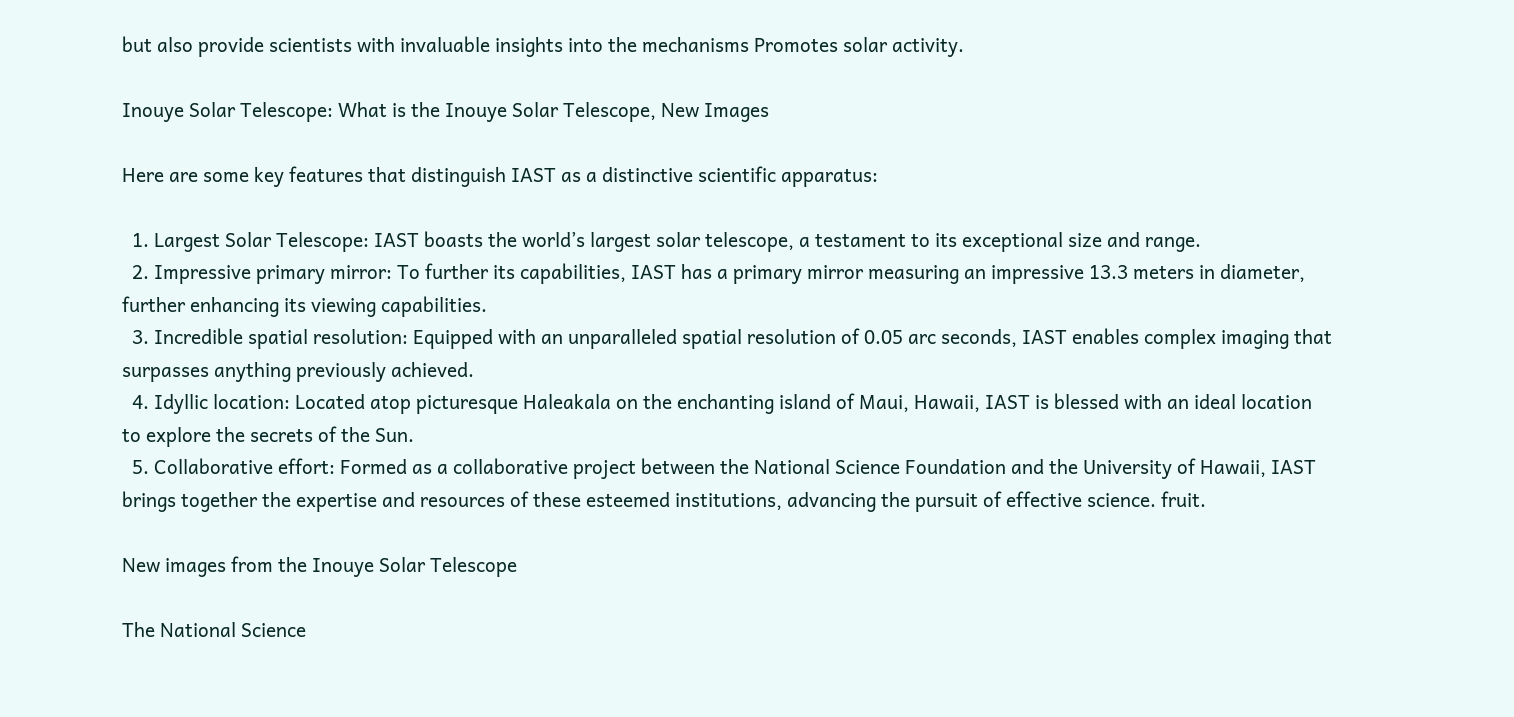but also provide scientists with invaluable insights into the mechanisms Promotes solar activity.

Inouye Solar Telescope: What is the Inouye Solar Telescope, New Images

Here are some key features that distinguish IAST as a distinctive scientific apparatus:

  1. Largest Solar Telescope: IAST boasts the world’s largest solar telescope, a testament to its exceptional size and range.
  2. Impressive primary mirror: To further its capabilities, IAST has a primary mirror measuring an impressive 13.3 meters in diameter, further enhancing its viewing capabilities.
  3. Incredible spatial resolution: Equipped with an unparalleled spatial resolution of 0.05 arc seconds, IAST enables complex imaging that surpasses anything previously achieved.
  4. Idyllic location: Located atop picturesque Haleakala on the enchanting island of Maui, Hawaii, IAST is blessed with an ideal location to explore the secrets of the Sun.
  5. Collaborative effort: Formed as a collaborative project between the National Science Foundation and the University of Hawaii, IAST brings together the expertise and resources of these esteemed institutions, advancing the pursuit of effective science. fruit.

New images from the Inouye Solar Telescope

The National Science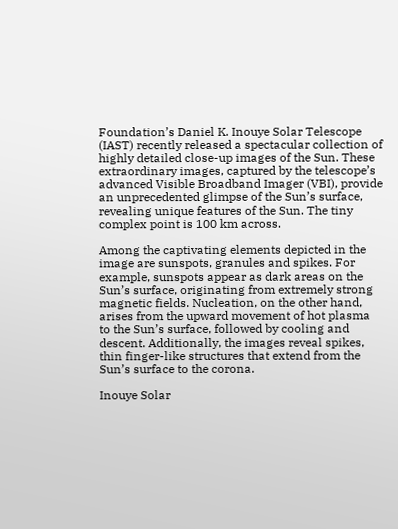Foundation’s Daniel K. Inouye Solar Telescope (IAST) recently released a spectacular collection of highly detailed close-up images of the Sun. These extraordinary images, captured by the telescope’s advanced Visible Broadband Imager (VBI), provide an unprecedented glimpse of the Sun’s surface, revealing unique features of the Sun. The tiny complex point is 100 km across.

Among the captivating elements depicted in the image are sunspots, granules and spikes. For example, sunspots appear as dark areas on the Sun’s surface, originating from extremely strong magnetic fields. Nucleation, on the other hand, arises from the upward movement of hot plasma to the Sun’s surface, followed by cooling and descent. Additionally, the images reveal spikes, thin finger-like structures that extend from the Sun’s surface to the corona.

Inouye Solar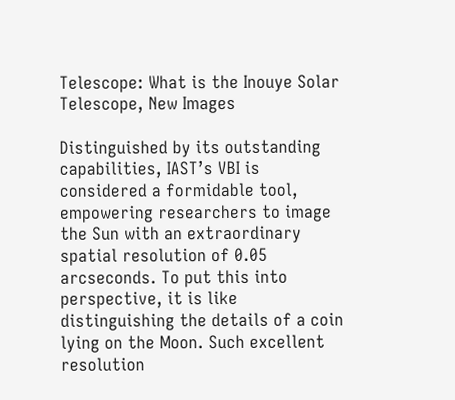Telescope: What is the Inouye Solar Telescope, New Images

Distinguished by its outstanding capabilities, IAST’s VBI is considered a formidable tool, empowering researchers to image the Sun with an extraordinary spatial resolution of 0.05 arcseconds. To put this into perspective, it is like distinguishing the details of a coin lying on the Moon. Such excellent resolution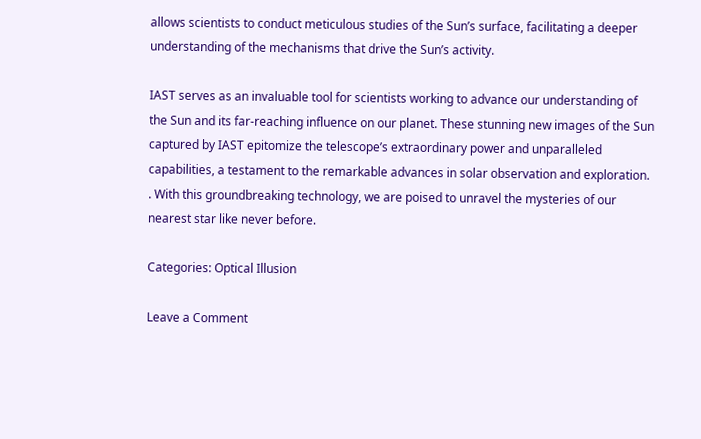allows scientists to conduct meticulous studies of the Sun’s surface, facilitating a deeper understanding of the mechanisms that drive the Sun’s activity.

IAST serves as an invaluable tool for scientists working to advance our understanding of the Sun and its far-reaching influence on our planet. These stunning new images of the Sun captured by IAST epitomize the telescope’s extraordinary power and unparalleled capabilities, a testament to the remarkable advances in solar observation and exploration. . With this groundbreaking technology, we are poised to unravel the mysteries of our nearest star like never before.

Categories: Optical Illusion

Leave a Comment